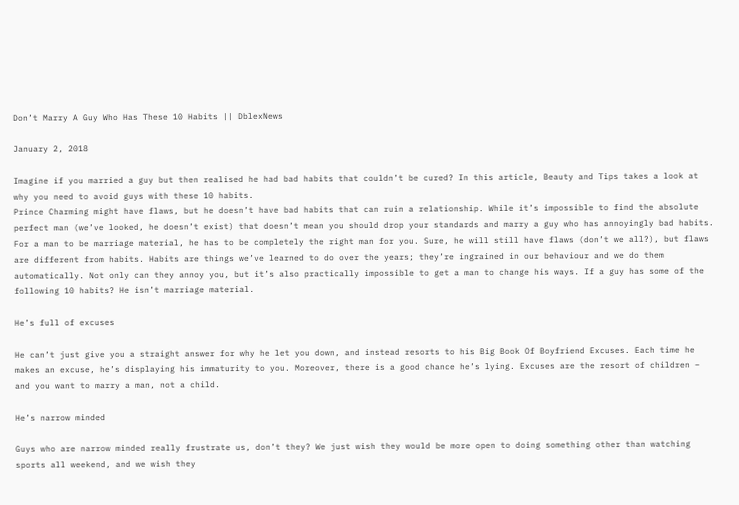Don’t Marry A Guy Who Has These 10 Habits || DblexNews

January 2, 2018

Imagine if you married a guy but then realised he had bad habits that couldn’t be cured? In this article, Beauty and Tips takes a look at why you need to avoid guys with these 10 habits.
Prince Charming might have flaws, but he doesn’t have bad habits that can ruin a relationship. While it’s impossible to find the absolute perfect man (we’ve looked, he doesn’t exist) that doesn’t mean you should drop your standards and marry a guy who has annoyingly bad habits. For a man to be marriage material, he has to be completely the right man for you. Sure, he will still have flaws (don’t we all?), but flaws are different from habits. Habits are things we’ve learned to do over the years; they’re ingrained in our behaviour and we do them automatically. Not only can they annoy you, but it’s also practically impossible to get a man to change his ways. If a guy has some of the following 10 habits? He isn’t marriage material.

He’s full of excuses

He can’t just give you a straight answer for why he let you down, and instead resorts to his Big Book Of Boyfriend Excuses. Each time he makes an excuse, he’s displaying his immaturity to you. Moreover, there is a good chance he’s lying. Excuses are the resort of children – and you want to marry a man, not a child.

He’s narrow minded

Guys who are narrow minded really frustrate us, don’t they? We just wish they would be more open to doing something other than watching sports all weekend, and we wish they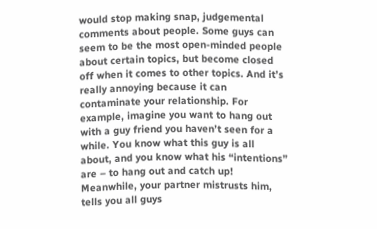would stop making snap, judgemental comments about people. Some guys can seem to be the most open-minded people about certain topics, but become closed off when it comes to other topics. And it’s really annoying because it can contaminate your relationship. For example, imagine you want to hang out with a guy friend you haven’t seen for a while. You know what this guy is all about, and you know what his “intentions” are – to hang out and catch up! Meanwhile, your partner mistrusts him, tells you all guys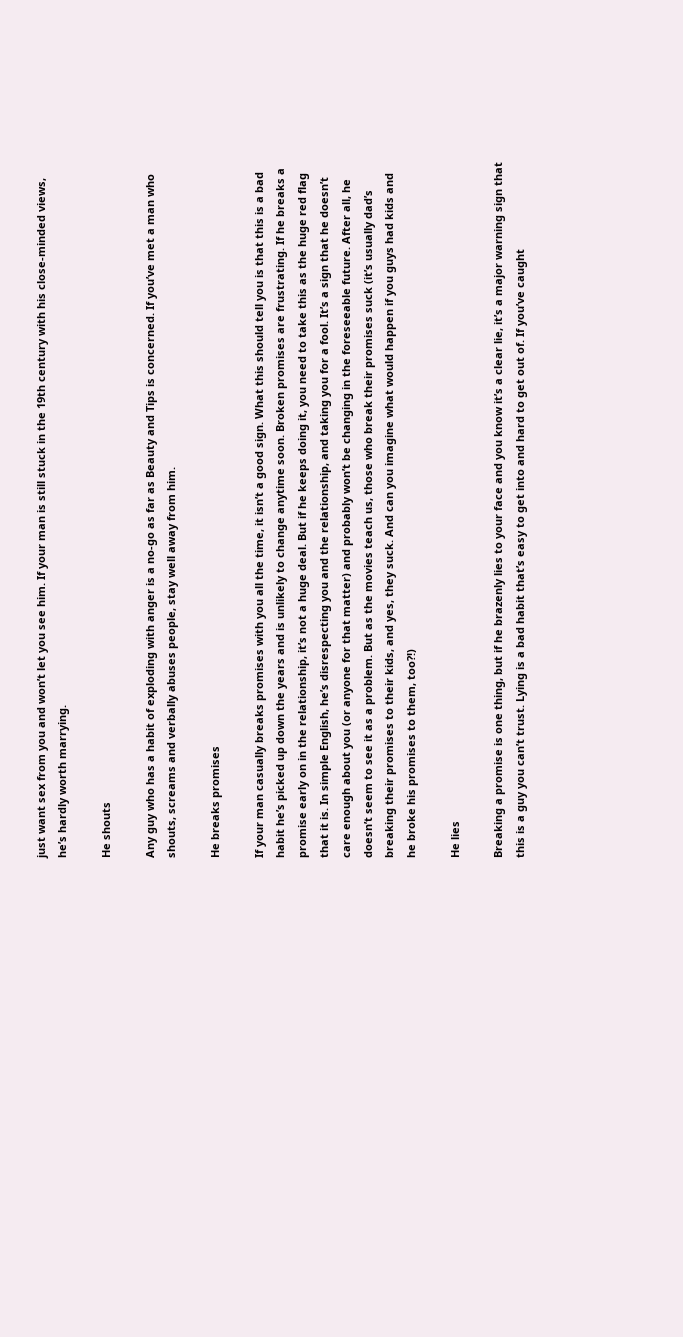just want sex from you and won’t let you see him. If your man is still stuck in the 19th century with his close-minded views, he’s hardly worth marrying.

He shouts

Any guy who has a habit of exploding with anger is a no-go as far as Beauty and Tips is concerned. If you’ve met a man who shouts, screams and verbally abuses people, stay well away from him.

He breaks promises

If your man casually breaks promises with you all the time, it isn’t a good sign. What this should tell you is that this is a bad habit he’s picked up down the years and is unlikely to change anytime soon. Broken promises are frustrating. If he breaks a promise early on in the relationship, it’s not a huge deal. But if he keeps doing it, you need to take this as the huge red flag that it is. In simple English, he’s disrespecting you and the relationship, and taking you for a fool. It’s a sign that he doesn’t care enough about you (or anyone for that matter) and probably won’t be changing in the foreseeable future. After all, he doesn’t seem to see it as a problem. But as the movies teach us, those who break their promises suck (it’s usually dad’s breaking their promises to their kids, and yes, they suck. And can you imagine what would happen if you guys had kids and he broke his promises to them, too?!)

He lies

Breaking a promise is one thing, but if he brazenly lies to your face and you know it’s a clear lie, it’s a major warning sign that this is a guy you can’t trust. Lying is a bad habit that’s easy to get into and hard to get out of. If you’ve caught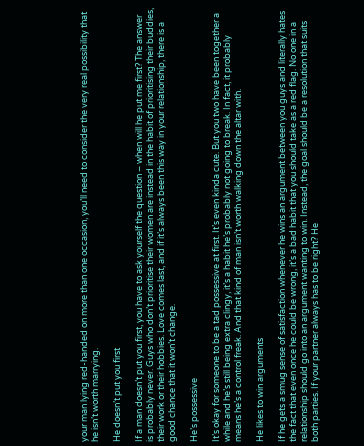your man lying red-handed on more than one occasion, you’ll need to consider the very real possibility that he isn’t worth marrying.

He doesn’t put you first

If a man doesn’t put you first, you have to ask yourself the question – when will he put me first? The answer is probably never. Guys who don’t prioritise their women are instead in the habit of prioritising their buddies, their work or their hobbies. Love comes last, and if it’s always been this way in your relationship, there is a good chance that it won’t change.

He’s possessive

It’s okay for someone to be a tad possessive at first. It’s even kinda cute. But you two have been together a while and he’s still being extra clingy, it’s a habit he’s probably not going to break. In fact, it probably means he’s a control freak. And that kind of man isn’t worth walking down the altar with.

He likes to win arguments

If he gets a smug sense of satisfaction whenever he wins an argument between you guys and literally hates the fact that even once he could be wrong, it’s a bad habit that you should take as a red flag. No one in a relationship should go into an argument wanting to win. Instead, the goal should be a resolution that suits both parties. If your partner always has to be right? He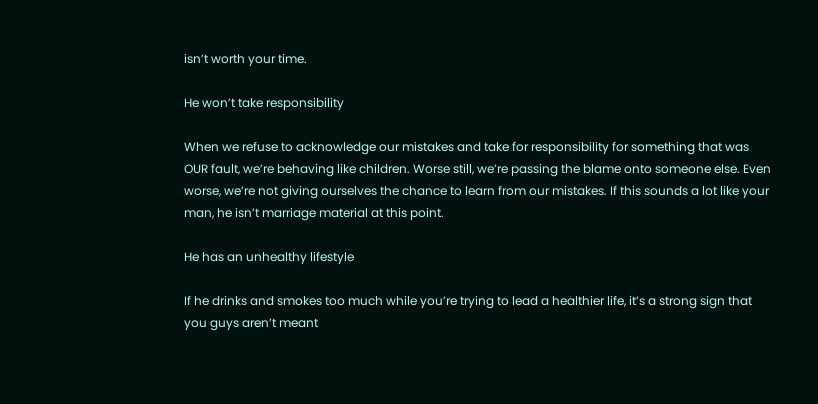isn’t worth your time.

He won’t take responsibility

When we refuse to acknowledge our mistakes and take for responsibility for something that was OUR fault, we’re behaving like children. Worse still, we’re passing the blame onto someone else. Even worse, we’re not giving ourselves the chance to learn from our mistakes. If this sounds a lot like your man, he isn’t marriage material at this point.

He has an unhealthy lifestyle

If he drinks and smokes too much while you’re trying to lead a healthier life, it’s a strong sign that you guys aren’t meant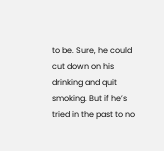to be. Sure, he could cut down on his drinking and quit smoking. But if he’s tried in the past to no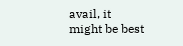avail, it might be best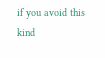if you avoid this kind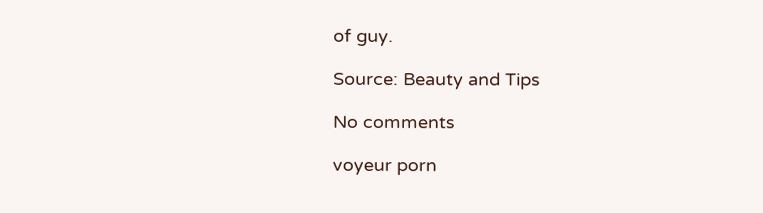of guy.

Source: Beauty and Tips

No comments

voyeur porn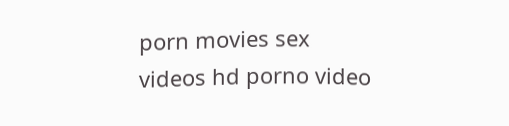porn movies sex videos hd porno video